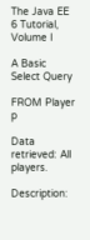The Java EE 6 Tutorial, Volume I

A Basic Select Query

FROM Player p

Data retrieved: All players.

Description: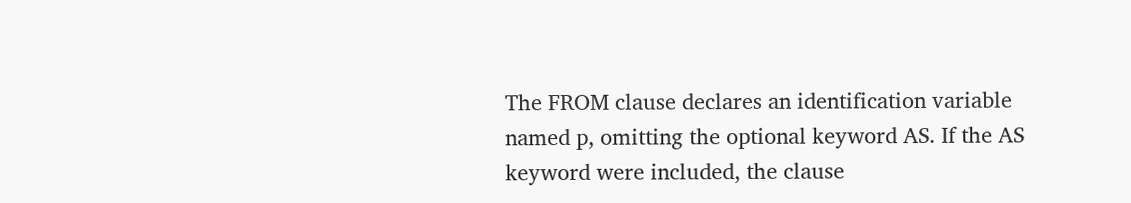The FROM clause declares an identification variable named p, omitting the optional keyword AS. If the AS keyword were included, the clause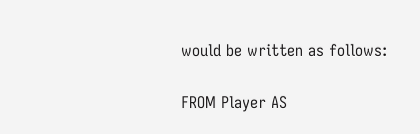would be written as follows:

FROM Player AS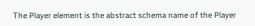The Player element is the abstract schema name of the Player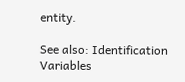entity.

See also: Identification Variables